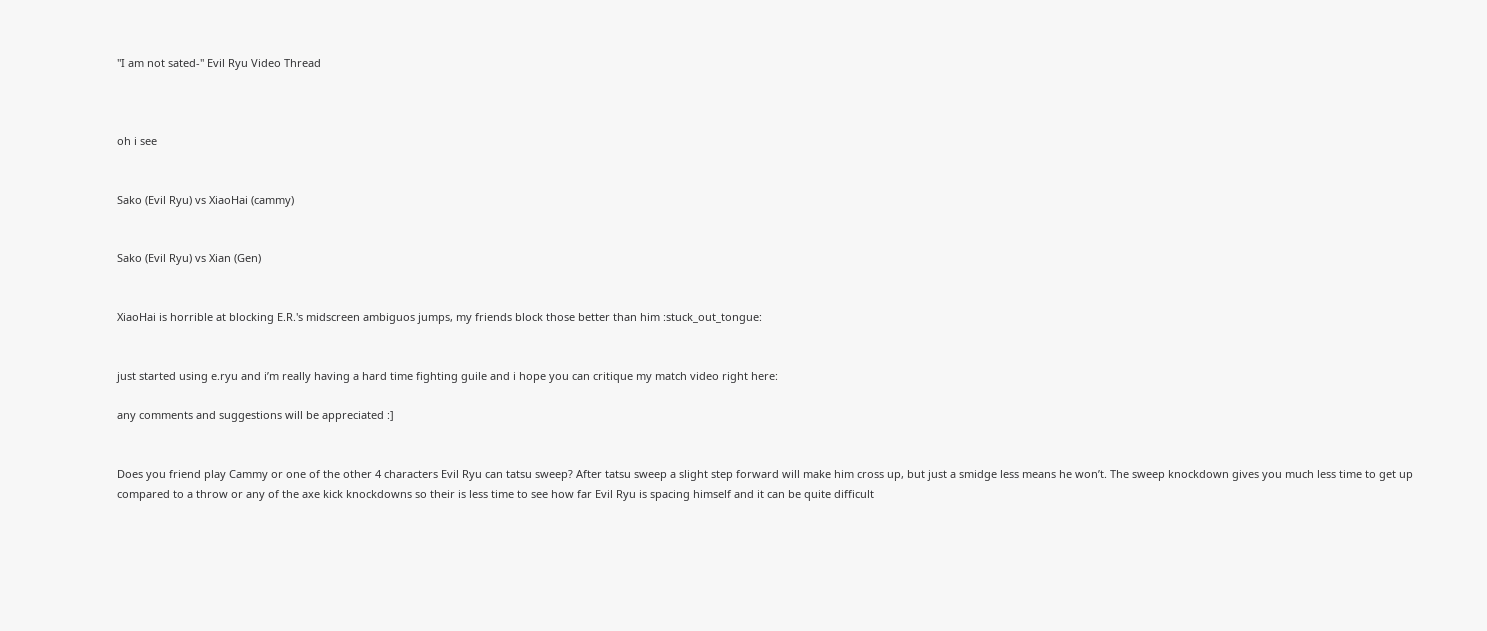"I am not sated-" Evil Ryu Video Thread



oh i see


Sako (Evil Ryu) vs XiaoHai (cammy)


Sako (Evil Ryu) vs Xian (Gen)


XiaoHai is horrible at blocking E.R.'s midscreen ambiguos jumps, my friends block those better than him :stuck_out_tongue:


just started using e.ryu and i’m really having a hard time fighting guile and i hope you can critique my match video right here:

any comments and suggestions will be appreciated :]


Does you friend play Cammy or one of the other 4 characters Evil Ryu can tatsu sweep? After tatsu sweep a slight step forward will make him cross up, but just a smidge less means he won’t. The sweep knockdown gives you much less time to get up compared to a throw or any of the axe kick knockdowns so their is less time to see how far Evil Ryu is spacing himself and it can be quite difficult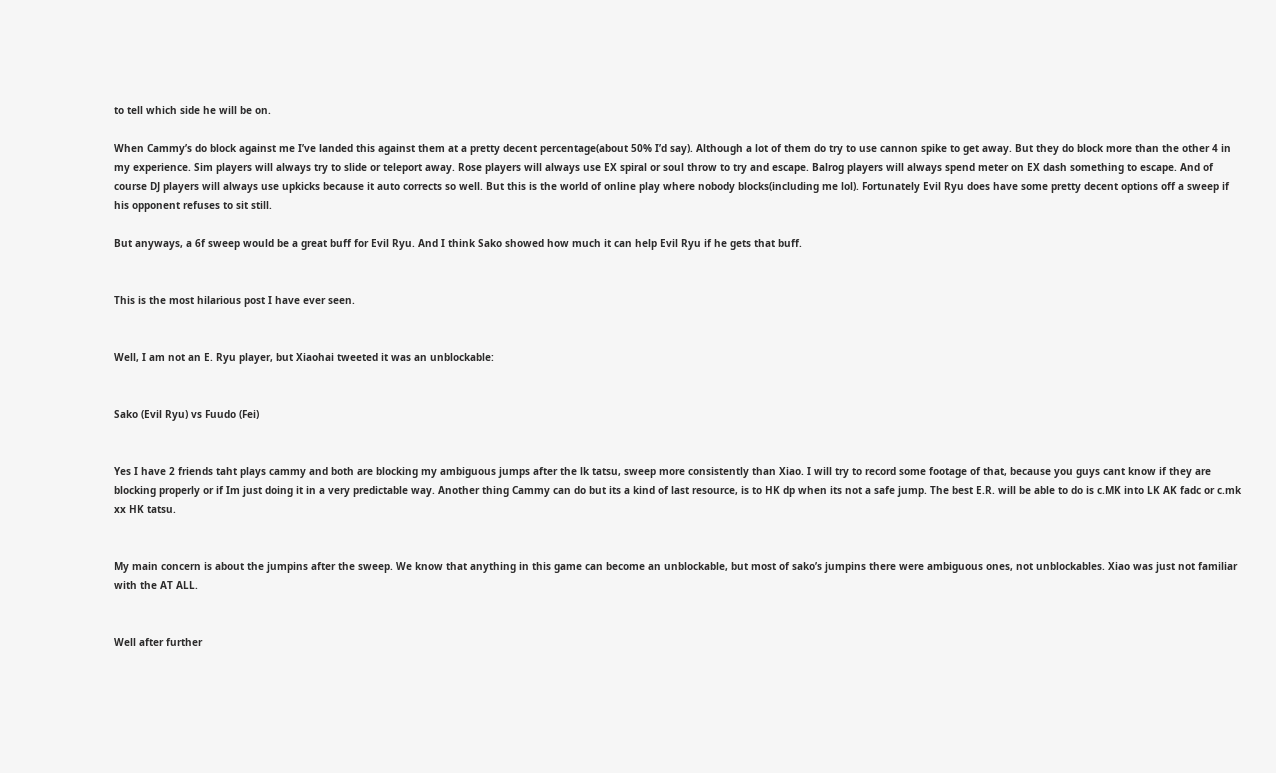to tell which side he will be on.

When Cammy’s do block against me I’ve landed this against them at a pretty decent percentage(about 50% I’d say). Although a lot of them do try to use cannon spike to get away. But they do block more than the other 4 in my experience. Sim players will always try to slide or teleport away. Rose players will always use EX spiral or soul throw to try and escape. Balrog players will always spend meter on EX dash something to escape. And of course DJ players will always use upkicks because it auto corrects so well. But this is the world of online play where nobody blocks(including me lol). Fortunately Evil Ryu does have some pretty decent options off a sweep if his opponent refuses to sit still.

But anyways, a 6f sweep would be a great buff for Evil Ryu. And I think Sako showed how much it can help Evil Ryu if he gets that buff.


This is the most hilarious post I have ever seen.


Well, I am not an E. Ryu player, but Xiaohai tweeted it was an unblockable:


Sako (Evil Ryu) vs Fuudo (Fei)


Yes I have 2 friends taht plays cammy and both are blocking my ambiguous jumps after the lk tatsu, sweep more consistently than Xiao. I will try to record some footage of that, because you guys cant know if they are blocking properly or if Im just doing it in a very predictable way. Another thing Cammy can do but its a kind of last resource, is to HK dp when its not a safe jump. The best E.R. will be able to do is c.MK into LK AK fadc or c.mk xx HK tatsu.


My main concern is about the jumpins after the sweep. We know that anything in this game can become an unblockable, but most of sako’s jumpins there were ambiguous ones, not unblockables. Xiao was just not familiar with the AT ALL.


Well after further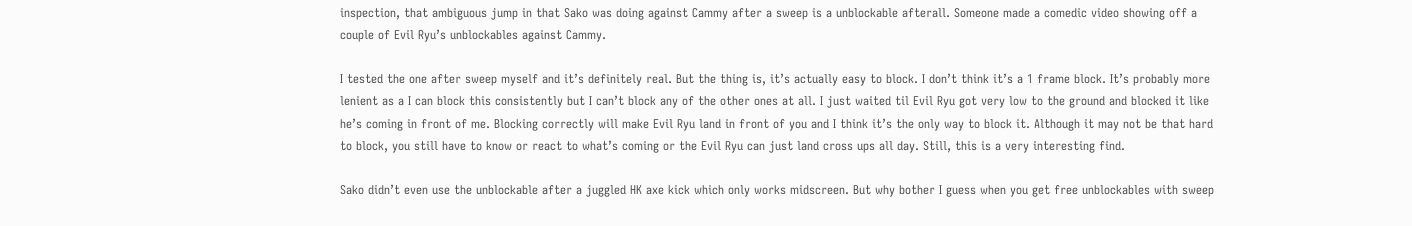inspection, that ambiguous jump in that Sako was doing against Cammy after a sweep is a unblockable afterall. Someone made a comedic video showing off a couple of Evil Ryu’s unblockables against Cammy.

I tested the one after sweep myself and it’s definitely real. But the thing is, it’s actually easy to block. I don’t think it’s a 1 frame block. It’s probably more lenient as a I can block this consistently but I can’t block any of the other ones at all. I just waited til Evil Ryu got very low to the ground and blocked it like he’s coming in front of me. Blocking correctly will make Evil Ryu land in front of you and I think it’s the only way to block it. Although it may not be that hard to block, you still have to know or react to what’s coming or the Evil Ryu can just land cross ups all day. Still, this is a very interesting find.

Sako didn’t even use the unblockable after a juggled HK axe kick which only works midscreen. But why bother I guess when you get free unblockables with sweep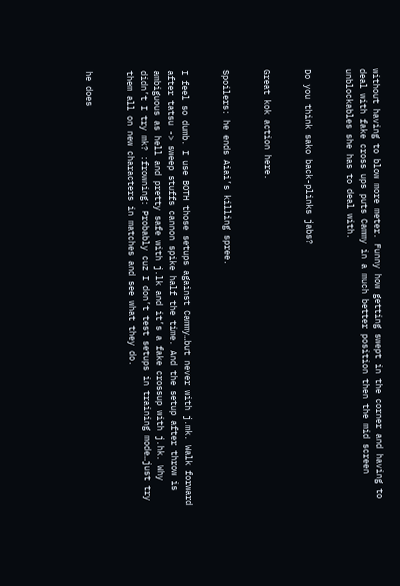without having to blow more meter. Funny how getting swept in the corner and having to deal with fake cross ups puts Cammy in a much better position then the mid screen unblockables she has to deal with.


Do you think sako back-plinks jabs?


Great kok action here.


Spoilers: he ends Aiai’s killing spree.


I feel so dumb. I use BOTH those setups against Cammy…but never with j.mk. Walk forward after tatsu -> sweep stuffs cannon spike half the time. And the setup after throw is ambiguous as hell and pretty safe with j.lk and it’s a fake crossup with j.hk. Why didn’t I try mk? :frowning: Probably cuz I don’t test setups in training mode…just try them all on new characters in matches and see what they do.


he does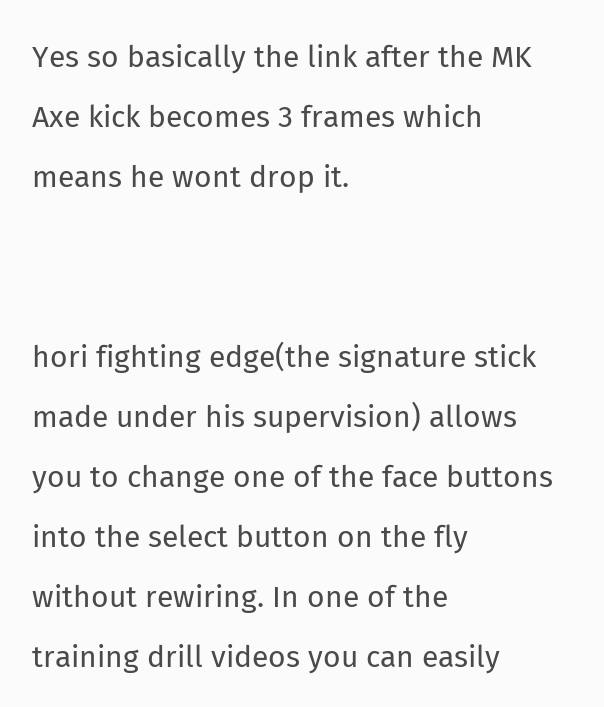Yes so basically the link after the MK Axe kick becomes 3 frames which means he wont drop it.


hori fighting edge(the signature stick made under his supervision) allows you to change one of the face buttons into the select button on the fly without rewiring. In one of the training drill videos you can easily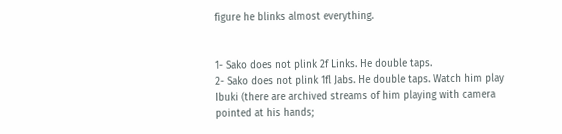figure he blinks almost everything.


1- Sako does not plink 2f Links. He double taps.
2- Sako does not plink 1fl Jabs. He double taps. Watch him play Ibuki (there are archived streams of him playing with camera pointed at his hands;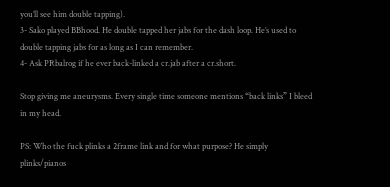you’ll see him double tapping).
3- Sako played BBhood. He double tapped her jabs for the dash loop. He’s used to double tapping jabs for as long as I can remember.
4- Ask PRbalrog if he ever back-linked a cr.jab after a cr.short.

Stop giving me aneurysms. Every single time someone mentions “back links” I bleed in my head.

PS: Who the fuck plinks a 2frame link and for what purpose? He simply plinks/pianos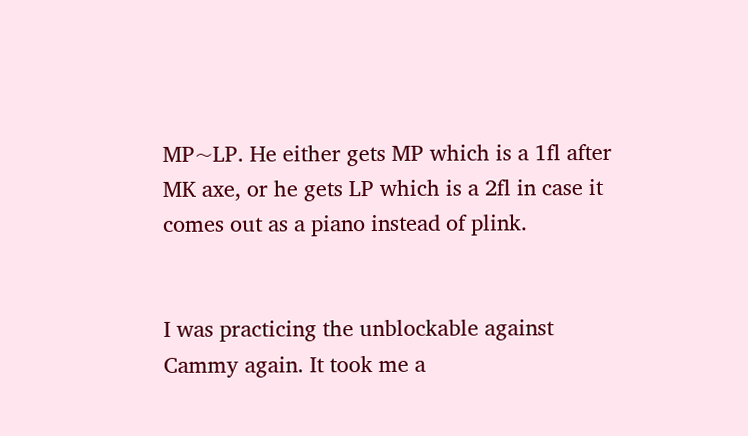MP~LP. He either gets MP which is a 1fl after MK axe, or he gets LP which is a 2fl in case it comes out as a piano instead of plink.


I was practicing the unblockable against Cammy again. It took me a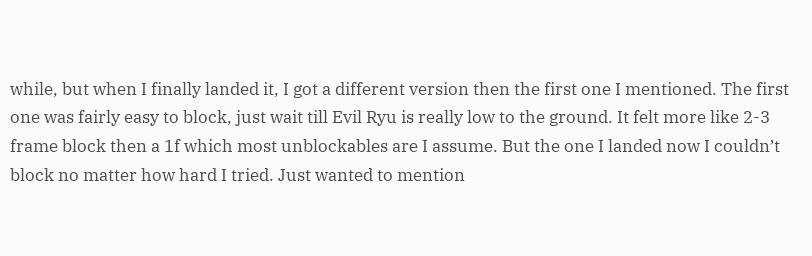while, but when I finally landed it, I got a different version then the first one I mentioned. The first one was fairly easy to block, just wait till Evil Ryu is really low to the ground. It felt more like 2-3 frame block then a 1f which most unblockables are I assume. But the one I landed now I couldn’t block no matter how hard I tried. Just wanted to mention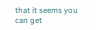that it seems you can get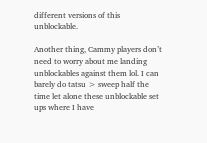different versions of this unblockable.

Another thing, Cammy players don’t need to worry about me landing unblockables against them lol. I can barely do tatsu > sweep half the time let alone these unblockable set ups where I have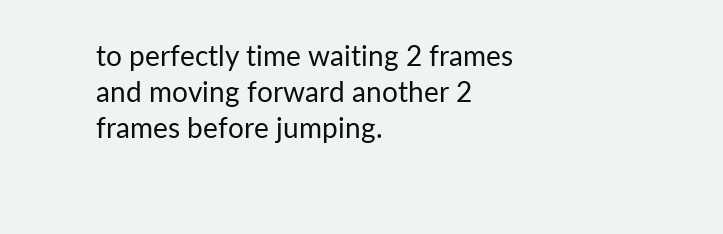to perfectly time waiting 2 frames and moving forward another 2 frames before jumping.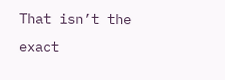That isn’t the exact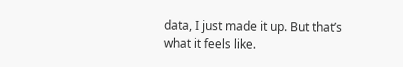data, I just made it up. But that’s what it feels like.